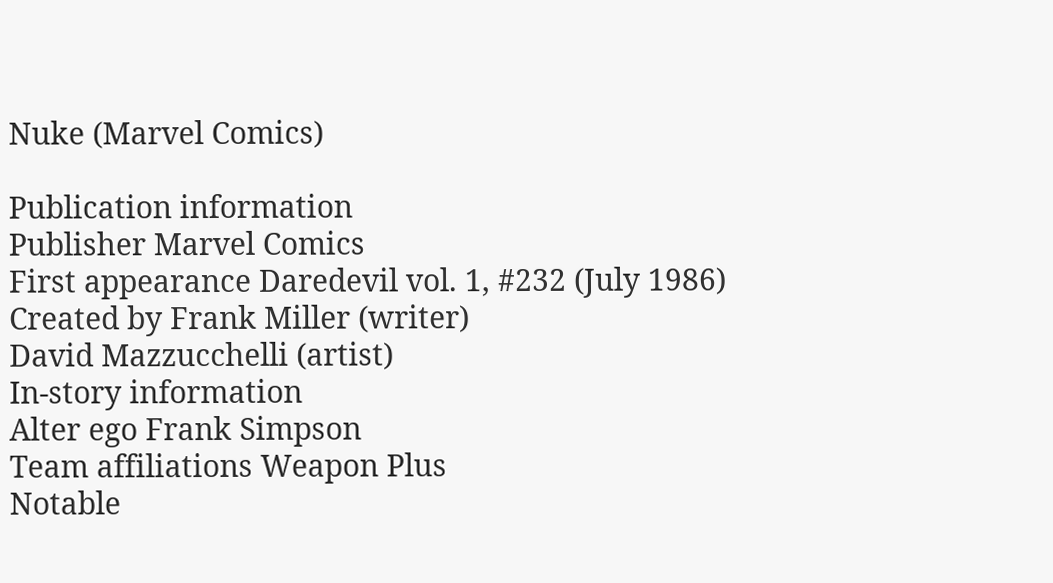Nuke (Marvel Comics)

Publication information
Publisher Marvel Comics
First appearance Daredevil vol. 1, #232 (July 1986)
Created by Frank Miller (writer)
David Mazzucchelli (artist)
In-story information
Alter ego Frank Simpson
Team affiliations Weapon Plus
Notable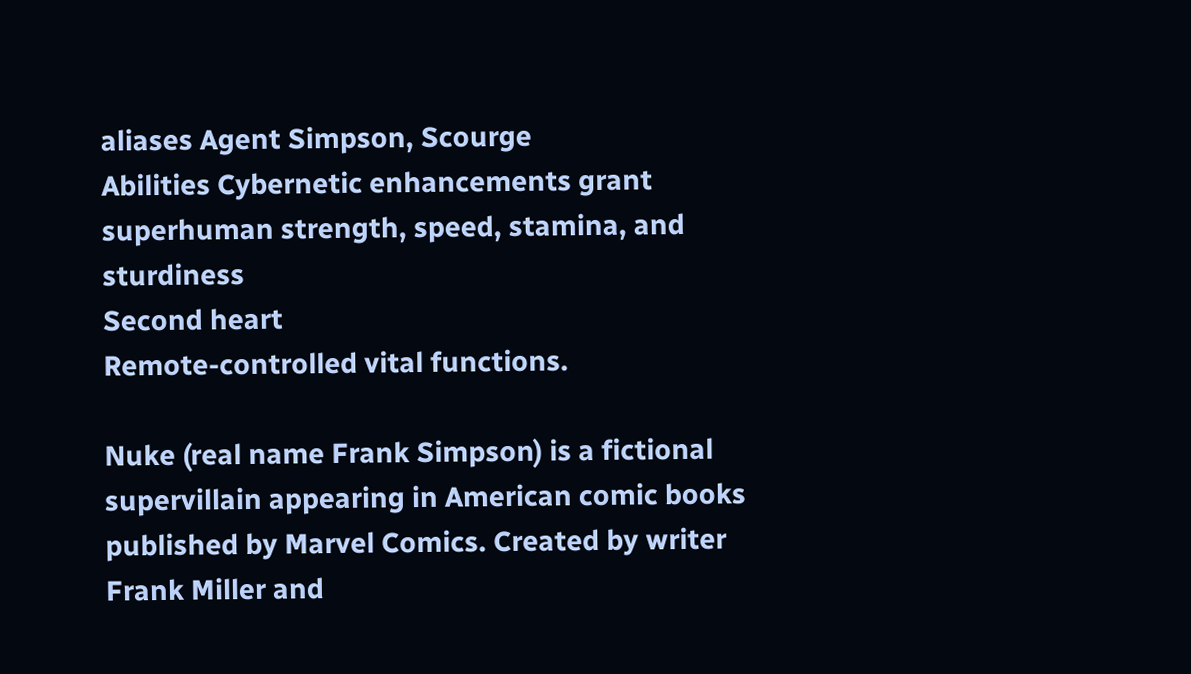aliases Agent Simpson, Scourge
Abilities Cybernetic enhancements grant superhuman strength, speed, stamina, and sturdiness
Second heart
Remote-controlled vital functions.

Nuke (real name Frank Simpson) is a fictional supervillain appearing in American comic books published by Marvel Comics. Created by writer Frank Miller and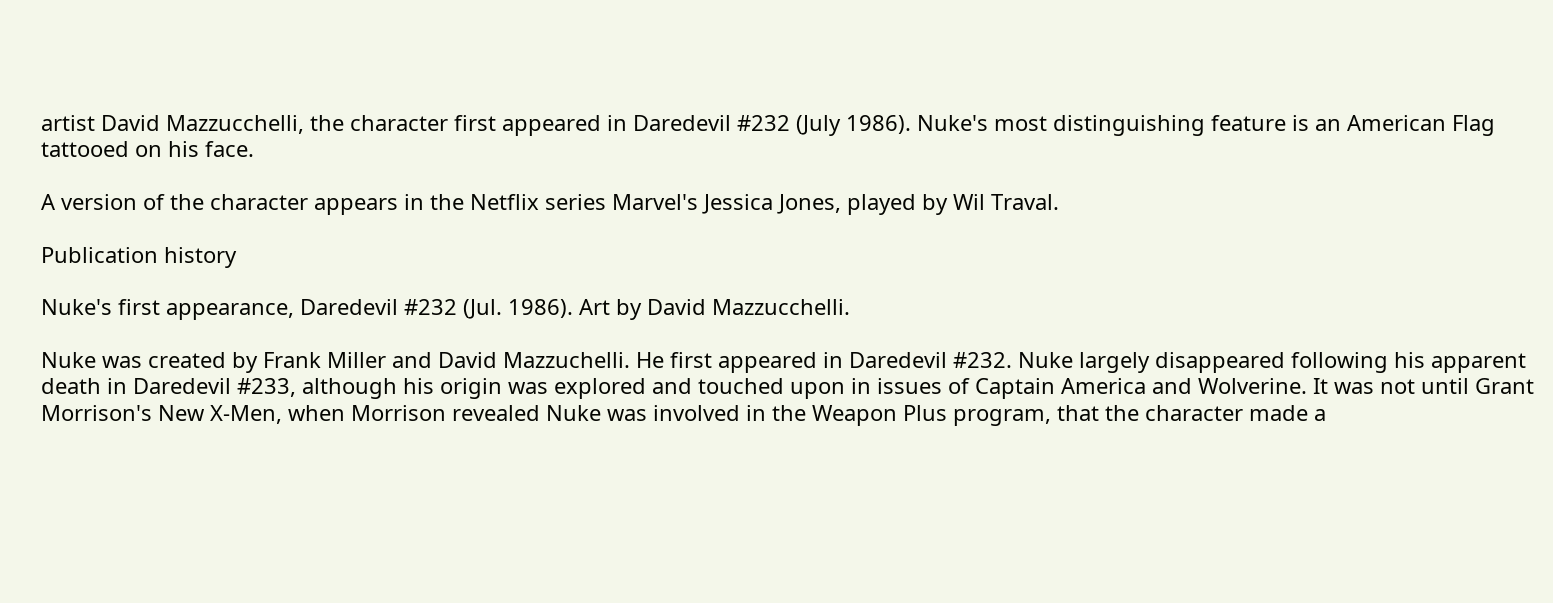artist David Mazzucchelli, the character first appeared in Daredevil #232 (July 1986). Nuke's most distinguishing feature is an American Flag tattooed on his face.

A version of the character appears in the Netflix series Marvel's Jessica Jones, played by Wil Traval.

Publication history

Nuke's first appearance, Daredevil #232 (Jul. 1986). Art by David Mazzucchelli.

Nuke was created by Frank Miller and David Mazzuchelli. He first appeared in Daredevil #232. Nuke largely disappeared following his apparent death in Daredevil #233, although his origin was explored and touched upon in issues of Captain America and Wolverine. It was not until Grant Morrison's New X-Men, when Morrison revealed Nuke was involved in the Weapon Plus program, that the character made a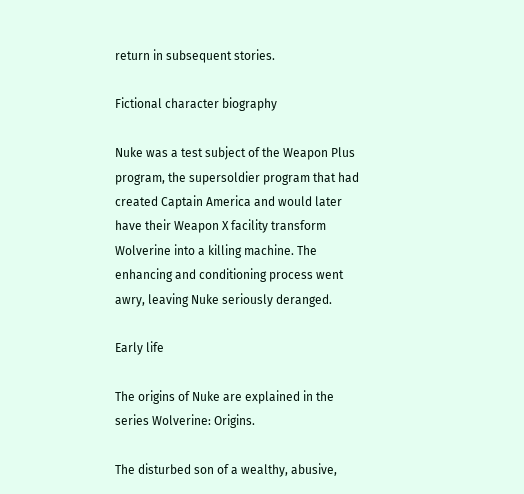return in subsequent stories.

Fictional character biography

Nuke was a test subject of the Weapon Plus program, the supersoldier program that had created Captain America and would later have their Weapon X facility transform Wolverine into a killing machine. The enhancing and conditioning process went awry, leaving Nuke seriously deranged.

Early life

The origins of Nuke are explained in the series Wolverine: Origins.

The disturbed son of a wealthy, abusive,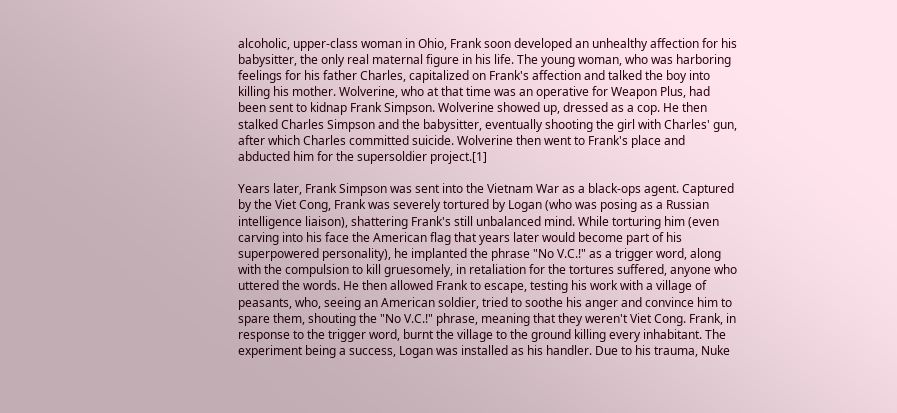alcoholic, upper-class woman in Ohio, Frank soon developed an unhealthy affection for his babysitter, the only real maternal figure in his life. The young woman, who was harboring feelings for his father Charles, capitalized on Frank's affection and talked the boy into killing his mother. Wolverine, who at that time was an operative for Weapon Plus, had been sent to kidnap Frank Simpson. Wolverine showed up, dressed as a cop. He then stalked Charles Simpson and the babysitter, eventually shooting the girl with Charles' gun, after which Charles committed suicide. Wolverine then went to Frank's place and abducted him for the supersoldier project.[1]

Years later, Frank Simpson was sent into the Vietnam War as a black-ops agent. Captured by the Viet Cong, Frank was severely tortured by Logan (who was posing as a Russian intelligence liaison), shattering Frank's still unbalanced mind. While torturing him (even carving into his face the American flag that years later would become part of his superpowered personality), he implanted the phrase "No V.C.!" as a trigger word, along with the compulsion to kill gruesomely, in retaliation for the tortures suffered, anyone who uttered the words. He then allowed Frank to escape, testing his work with a village of peasants, who, seeing an American soldier, tried to soothe his anger and convince him to spare them, shouting the "No V.C.!" phrase, meaning that they weren't Viet Cong. Frank, in response to the trigger word, burnt the village to the ground killing every inhabitant. The experiment being a success, Logan was installed as his handler. Due to his trauma, Nuke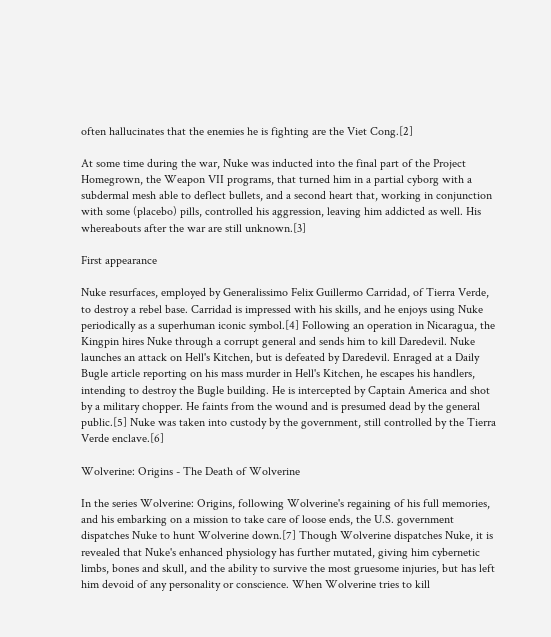often hallucinates that the enemies he is fighting are the Viet Cong.[2]

At some time during the war, Nuke was inducted into the final part of the Project Homegrown, the Weapon VII programs, that turned him in a partial cyborg with a subdermal mesh able to deflect bullets, and a second heart that, working in conjunction with some (placebo) pills, controlled his aggression, leaving him addicted as well. His whereabouts after the war are still unknown.[3]

First appearance

Nuke resurfaces, employed by Generalissimo Felix Guillermo Carridad, of Tierra Verde, to destroy a rebel base. Carridad is impressed with his skills, and he enjoys using Nuke periodically as a superhuman iconic symbol.[4] Following an operation in Nicaragua, the Kingpin hires Nuke through a corrupt general and sends him to kill Daredevil. Nuke launches an attack on Hell's Kitchen, but is defeated by Daredevil. Enraged at a Daily Bugle article reporting on his mass murder in Hell's Kitchen, he escapes his handlers, intending to destroy the Bugle building. He is intercepted by Captain America and shot by a military chopper. He faints from the wound and is presumed dead by the general public.[5] Nuke was taken into custody by the government, still controlled by the Tierra Verde enclave.[6]

Wolverine: Origins - The Death of Wolverine

In the series Wolverine: Origins, following Wolverine's regaining of his full memories, and his embarking on a mission to take care of loose ends, the U.S. government dispatches Nuke to hunt Wolverine down.[7] Though Wolverine dispatches Nuke, it is revealed that Nuke's enhanced physiology has further mutated, giving him cybernetic limbs, bones and skull, and the ability to survive the most gruesome injuries, but has left him devoid of any personality or conscience. When Wolverine tries to kill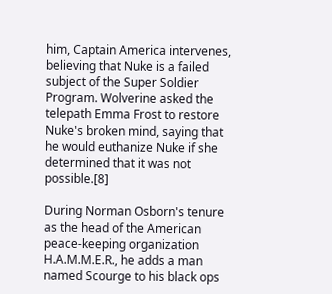him, Captain America intervenes, believing that Nuke is a failed subject of the Super Soldier Program. Wolverine asked the telepath Emma Frost to restore Nuke's broken mind, saying that he would euthanize Nuke if she determined that it was not possible.[8]

During Norman Osborn's tenure as the head of the American peace-keeping organization H.A.M.M.E.R., he adds a man named Scourge to his black ops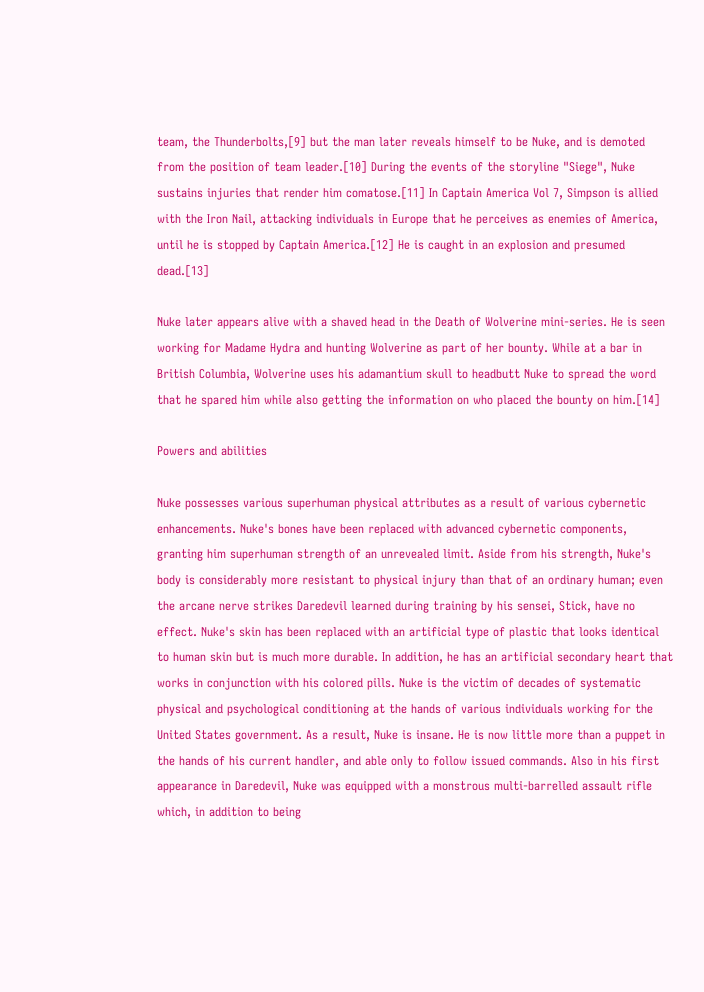team, the Thunderbolts,[9] but the man later reveals himself to be Nuke, and is demoted from the position of team leader.[10] During the events of the storyline "Siege", Nuke sustains injuries that render him comatose.[11] In Captain America Vol 7, Simpson is allied with the Iron Nail, attacking individuals in Europe that he perceives as enemies of America, until he is stopped by Captain America.[12] He is caught in an explosion and presumed dead.[13]

Nuke later appears alive with a shaved head in the Death of Wolverine mini-series. He is seen working for Madame Hydra and hunting Wolverine as part of her bounty. While at a bar in British Columbia, Wolverine uses his adamantium skull to headbutt Nuke to spread the word that he spared him while also getting the information on who placed the bounty on him.[14]

Powers and abilities

Nuke possesses various superhuman physical attributes as a result of various cybernetic enhancements. Nuke's bones have been replaced with advanced cybernetic components, granting him superhuman strength of an unrevealed limit. Aside from his strength, Nuke's body is considerably more resistant to physical injury than that of an ordinary human; even the arcane nerve strikes Daredevil learned during training by his sensei, Stick, have no effect. Nuke's skin has been replaced with an artificial type of plastic that looks identical to human skin but is much more durable. In addition, he has an artificial secondary heart that works in conjunction with his colored pills. Nuke is the victim of decades of systematic physical and psychological conditioning at the hands of various individuals working for the United States government. As a result, Nuke is insane. He is now little more than a puppet in the hands of his current handler, and able only to follow issued commands. Also in his first appearance in Daredevil, Nuke was equipped with a monstrous multi-barrelled assault rifle which, in addition to being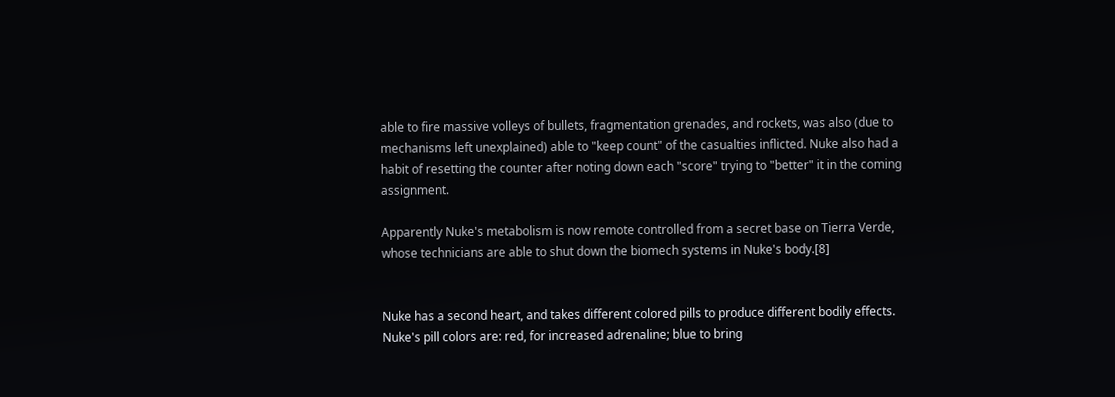able to fire massive volleys of bullets, fragmentation grenades, and rockets, was also (due to mechanisms left unexplained) able to "keep count" of the casualties inflicted. Nuke also had a habit of resetting the counter after noting down each "score" trying to "better" it in the coming assignment.

Apparently Nuke's metabolism is now remote controlled from a secret base on Tierra Verde, whose technicians are able to shut down the biomech systems in Nuke's body.[8]


Nuke has a second heart, and takes different colored pills to produce different bodily effects. Nuke's pill colors are: red, for increased adrenaline; blue to bring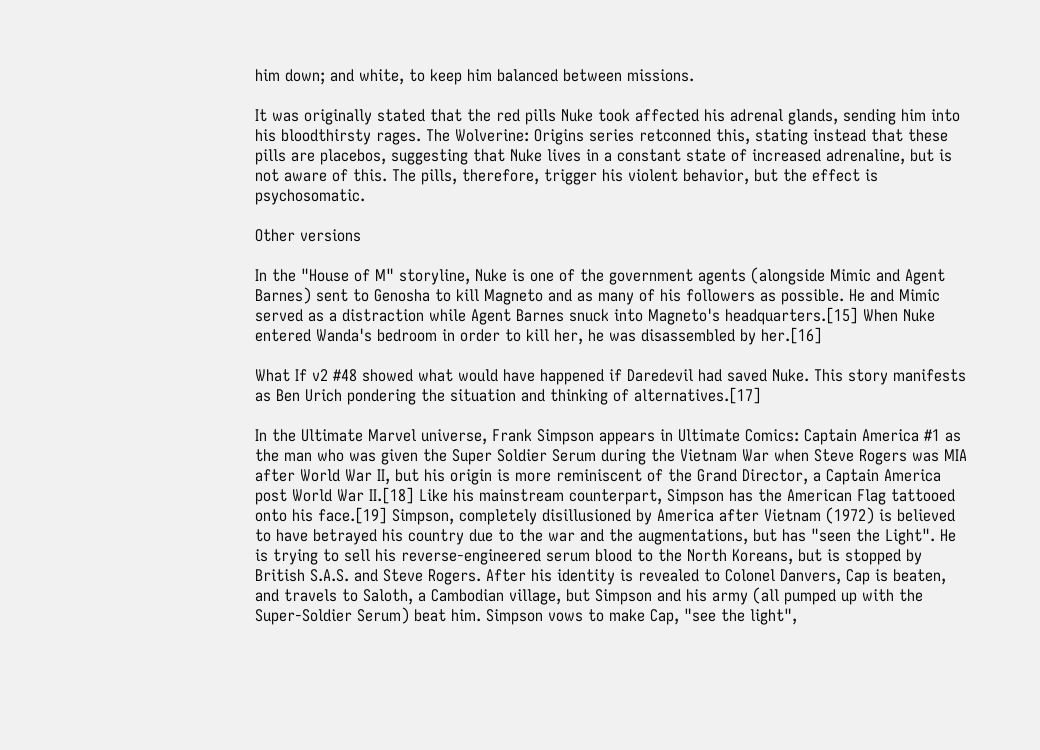him down; and white, to keep him balanced between missions.

It was originally stated that the red pills Nuke took affected his adrenal glands, sending him into his bloodthirsty rages. The Wolverine: Origins series retconned this, stating instead that these pills are placebos, suggesting that Nuke lives in a constant state of increased adrenaline, but is not aware of this. The pills, therefore, trigger his violent behavior, but the effect is psychosomatic.

Other versions

In the "House of M" storyline, Nuke is one of the government agents (alongside Mimic and Agent Barnes) sent to Genosha to kill Magneto and as many of his followers as possible. He and Mimic served as a distraction while Agent Barnes snuck into Magneto's headquarters.[15] When Nuke entered Wanda's bedroom in order to kill her, he was disassembled by her.[16]

What If v2 #48 showed what would have happened if Daredevil had saved Nuke. This story manifests as Ben Urich pondering the situation and thinking of alternatives.[17]

In the Ultimate Marvel universe, Frank Simpson appears in Ultimate Comics: Captain America #1 as the man who was given the Super Soldier Serum during the Vietnam War when Steve Rogers was MIA after World War II, but his origin is more reminiscent of the Grand Director, a Captain America post World War II.[18] Like his mainstream counterpart, Simpson has the American Flag tattooed onto his face.[19] Simpson, completely disillusioned by America after Vietnam (1972) is believed to have betrayed his country due to the war and the augmentations, but has "seen the Light". He is trying to sell his reverse-engineered serum blood to the North Koreans, but is stopped by British S.A.S. and Steve Rogers. After his identity is revealed to Colonel Danvers, Cap is beaten, and travels to Saloth, a Cambodian village, but Simpson and his army (all pumped up with the Super-Soldier Serum) beat him. Simpson vows to make Cap, "see the light",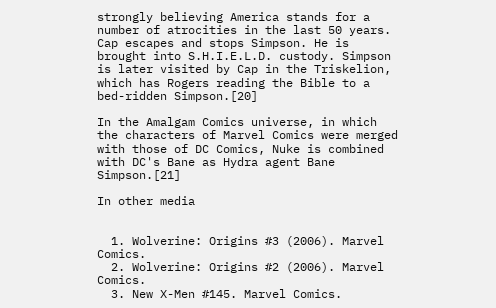strongly believing America stands for a number of atrocities in the last 50 years. Cap escapes and stops Simpson. He is brought into S.H.I.E.L.D. custody. Simpson is later visited by Cap in the Triskelion, which has Rogers reading the Bible to a bed-ridden Simpson.[20]

In the Amalgam Comics universe, in which the characters of Marvel Comics were merged with those of DC Comics, Nuke is combined with DC's Bane as Hydra agent Bane Simpson.[21]

In other media


  1. Wolverine: Origins #3 (2006). Marvel Comics.
  2. Wolverine: Origins #2 (2006). Marvel Comics.
  3. New X-Men #145. Marvel Comics.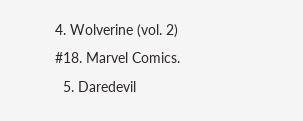4. Wolverine (vol. 2) #18. Marvel Comics.
  5. Daredevil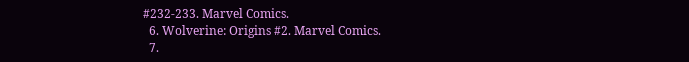#232-233. Marvel Comics.
  6. Wolverine: Origins #2. Marvel Comics.
  7.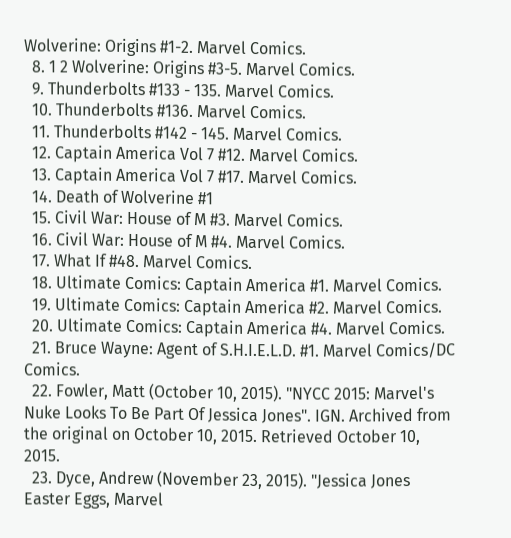Wolverine: Origins #1-2. Marvel Comics.
  8. 1 2 Wolverine: Origins #3-5. Marvel Comics.
  9. Thunderbolts #133 - 135. Marvel Comics.
  10. Thunderbolts #136. Marvel Comics.
  11. Thunderbolts #142 - 145. Marvel Comics.
  12. Captain America Vol 7 #12. Marvel Comics.
  13. Captain America Vol 7 #17. Marvel Comics.
  14. Death of Wolverine #1
  15. Civil War: House of M #3. Marvel Comics.
  16. Civil War: House of M #4. Marvel Comics.
  17. What If #48. Marvel Comics.
  18. Ultimate Comics: Captain America #1. Marvel Comics.
  19. Ultimate Comics: Captain America #2. Marvel Comics.
  20. Ultimate Comics: Captain America #4. Marvel Comics.
  21. Bruce Wayne: Agent of S.H.I.E.L.D. #1. Marvel Comics/DC Comics.
  22. Fowler, Matt (October 10, 2015). "NYCC 2015: Marvel's Nuke Looks To Be Part Of Jessica Jones". IGN. Archived from the original on October 10, 2015. Retrieved October 10, 2015.
  23. Dyce, Andrew (November 23, 2015). "Jessica Jones Easter Eggs, Marvel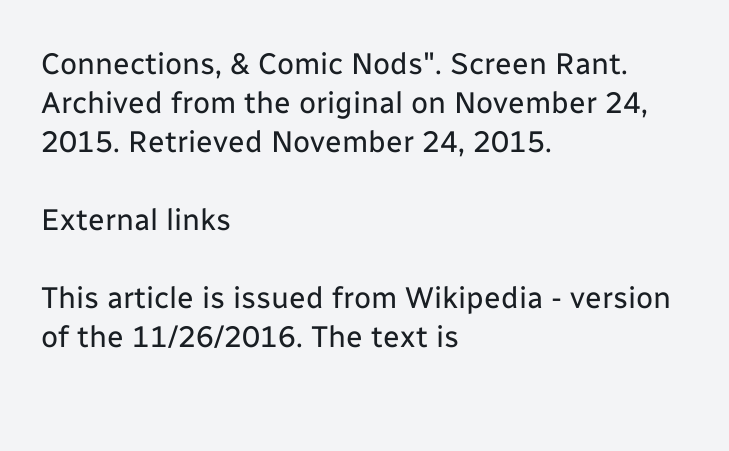Connections, & Comic Nods". Screen Rant. Archived from the original on November 24, 2015. Retrieved November 24, 2015.

External links

This article is issued from Wikipedia - version of the 11/26/2016. The text is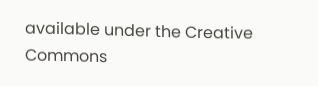available under the Creative Commons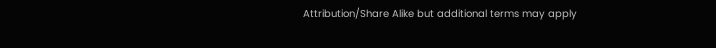Attribution/Share Alike but additional terms may apply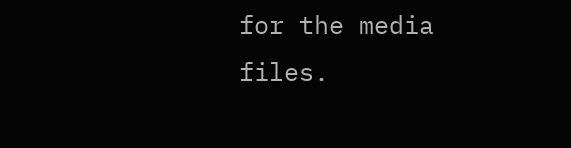for the media files.